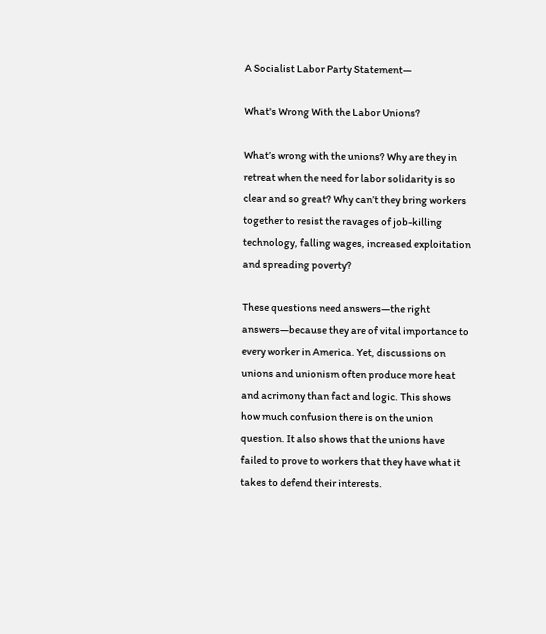A Socialist Labor Party Statement—

What's Wrong With the Labor Unions?

What’s wrong with the unions? Why are they in retreat when the need for labor solidarity is so clear and so great? Why can’t they bring workers together to resist the ravages of job-killing technology, falling wages, increased exploitation and spreading poverty?

These questions need answers—the right answers—because they are of vital importance to every worker in America. Yet, discussions on unions and unionism often produce more heat and acrimony than fact and logic. This shows how much confusion there is on the union question. It also shows that the unions have failed to prove to workers that they have what it takes to defend their interests.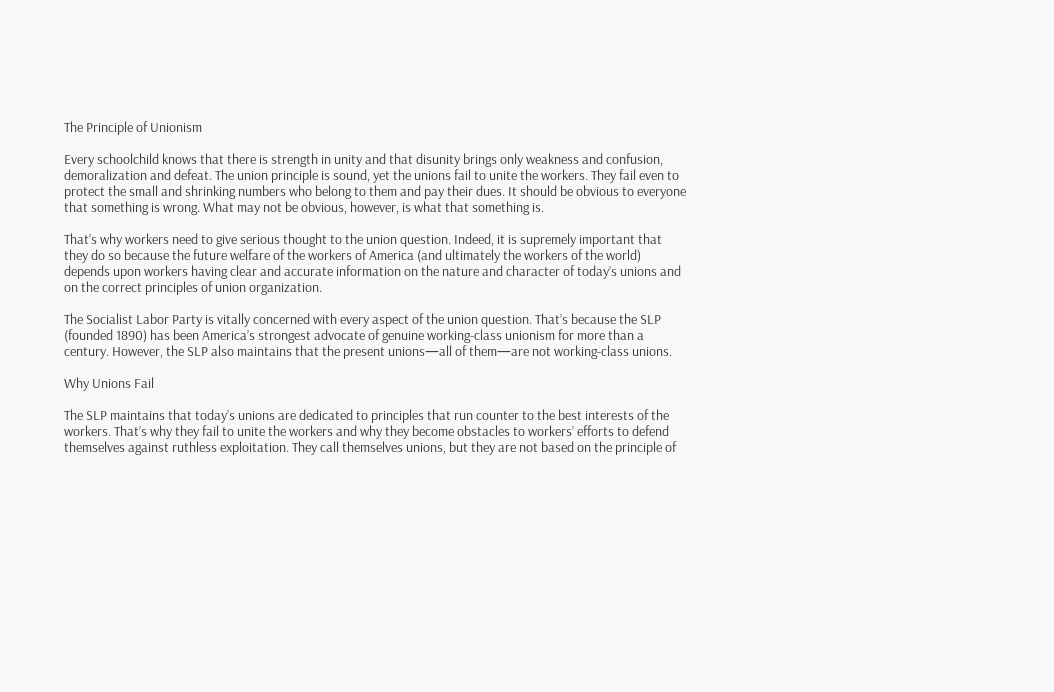The Principle of Unionism

Every schoolchild knows that there is strength in unity and that disunity brings only weakness and confusion, demoralization and defeat. The union principle is sound, yet the unions fail to unite the workers. They fail even to protect the small and shrinking numbers who belong to them and pay their dues. It should be obvious to everyone that something is wrong. What may not be obvious, however, is what that something is.

That’s why workers need to give serious thought to the union question. Indeed, it is supremely important that they do so because the future welfare of the workers of America (and ultimately the workers of the world) depends upon workers having clear and accurate information on the nature and character of today’s unions and on the correct principles of union organization.

The Socialist Labor Party is vitally concerned with every aspect of the union question. That’s because the SLP (founded 1890) has been America’s strongest advocate of genuine working-class unionism for more than a century. However, the SLP also maintains that the present unions—all of them—are not working-class unions.

Why Unions Fail

The SLP maintains that today’s unions are dedicated to principles that run counter to the best interests of the workers. That’s why they fail to unite the workers and why they become obstacles to workers’ efforts to defend themselves against ruthless exploitation. They call themselves unions, but they are not based on the principle of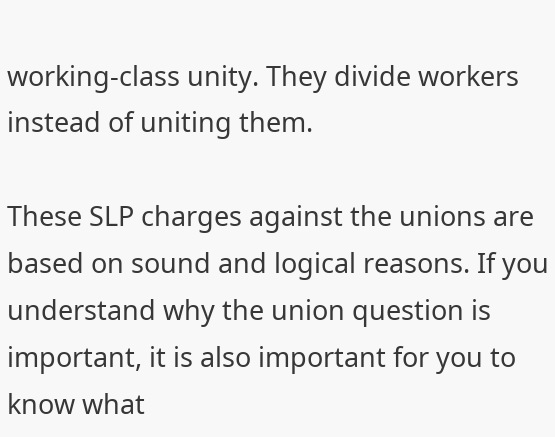working-class unity. They divide workers instead of uniting them.

These SLP charges against the unions are based on sound and logical reasons. If you understand why the union question is important, it is also important for you to know what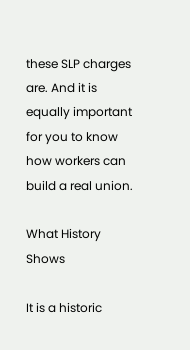these SLP charges are. And it is equally important for you to know how workers can build a real union.

What History Shows

It is a historic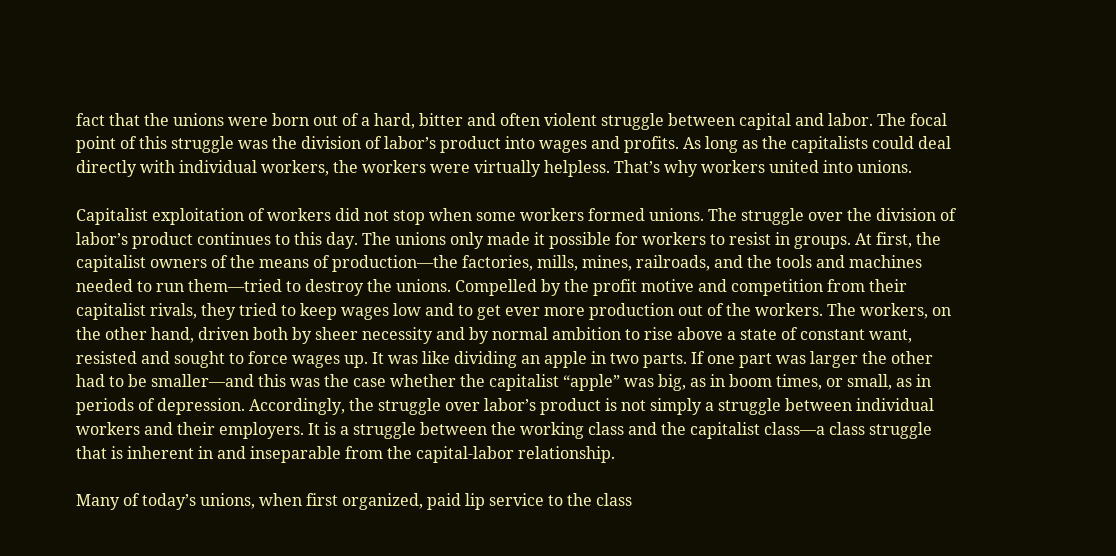fact that the unions were born out of a hard, bitter and often violent struggle between capital and labor. The focal point of this struggle was the division of labor’s product into wages and profits. As long as the capitalists could deal directly with individual workers, the workers were virtually helpless. That’s why workers united into unions.

Capitalist exploitation of workers did not stop when some workers formed unions. The struggle over the division of labor’s product continues to this day. The unions only made it possible for workers to resist in groups. At first, the capitalist owners of the means of production—the factories, mills, mines, railroads, and the tools and machines needed to run them—tried to destroy the unions. Compelled by the profit motive and competition from their capitalist rivals, they tried to keep wages low and to get ever more production out of the workers. The workers, on the other hand, driven both by sheer necessity and by normal ambition to rise above a state of constant want, resisted and sought to force wages up. It was like dividing an apple in two parts. If one part was larger the other had to be smaller—and this was the case whether the capitalist “apple” was big, as in boom times, or small, as in periods of depression. Accordingly, the struggle over labor’s product is not simply a struggle between individual workers and their employers. It is a struggle between the working class and the capitalist class—a class struggle that is inherent in and inseparable from the capital-labor relationship.

Many of today’s unions, when first organized, paid lip service to the class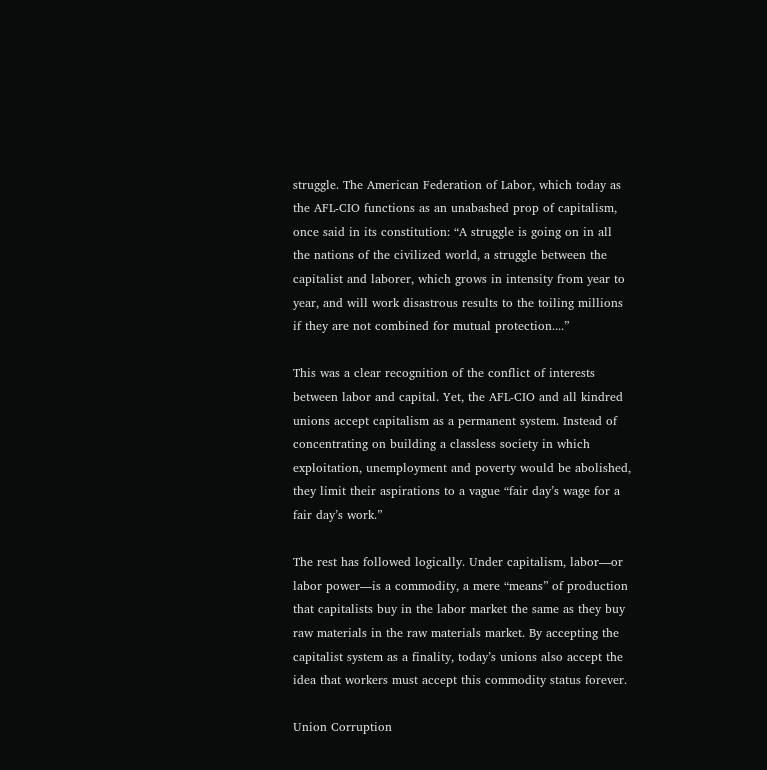struggle. The American Federation of Labor, which today as the AFL-CIO functions as an unabashed prop of capitalism, once said in its constitution: “A struggle is going on in all the nations of the civilized world, a struggle between the capitalist and laborer, which grows in intensity from year to year, and will work disastrous results to the toiling millions if they are not combined for mutual protection....”

This was a clear recognition of the conflict of interests between labor and capital. Yet, the AFL-CIO and all kindred unions accept capitalism as a permanent system. Instead of concentrating on building a classless society in which exploitation, unemployment and poverty would be abolished, they limit their aspirations to a vague “fair day’s wage for a fair day’s work.”

The rest has followed logically. Under capitalism, labor—or labor power—is a commodity, a mere “means” of production that capitalists buy in the labor market the same as they buy raw materials in the raw materials market. By accepting the capitalist system as a finality, today’s unions also accept the idea that workers must accept this commodity status forever.

Union Corruption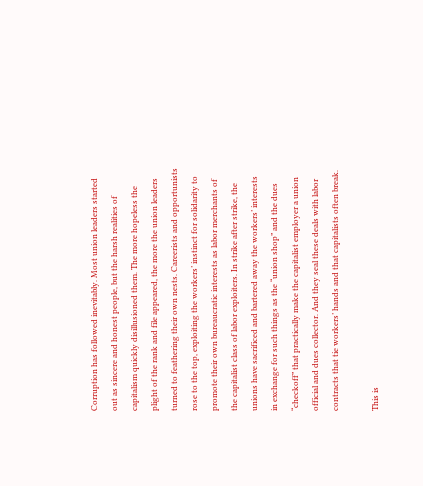Corruption has followed inevitably. Most union leaders started out as sincere and honest people, but the harsh realities of capitalism quickly disillusioned them. The more hopeless the plight of the rank and file appeared, the more the union leaders turned to feathering their own nests. Careerists and opportunists rose to the top, exploiting the workers’ instinct for solidarity to promote their own bureaucratic interests as labor merchants of the capitalist class of labor exploiters. In strike after strike, the unions have sacrificed and bartered away the workers’ interests in exchange for such things as the “union shop” and the dues “checkoff” that practically make the capitalist employer a union official and dues collector. And they seal these deals with labor contracts that tie workers’ hands and that capitalists often break.

This is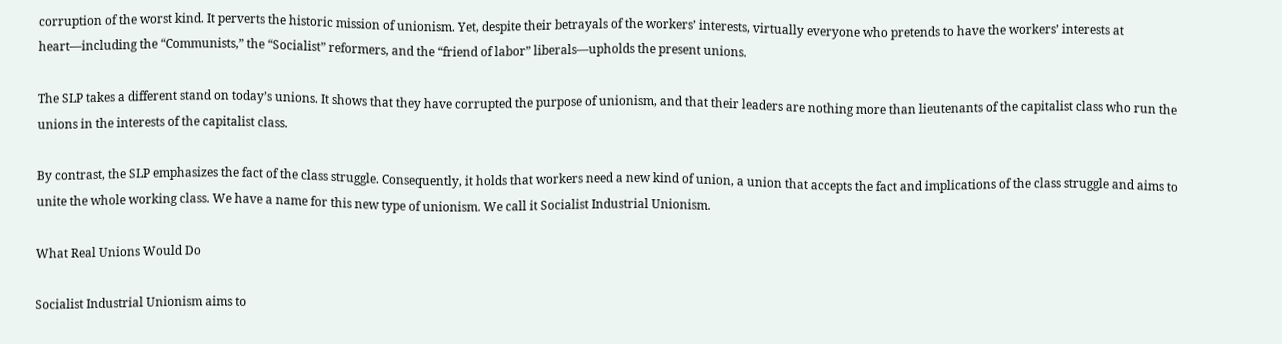corruption of the worst kind. It perverts the historic mission of unionism. Yet, despite their betrayals of the workers’ interests, virtually everyone who pretends to have the workers’ interests at heart—including the “Communists,” the “Socialist” reformers, and the “friend of labor” liberals—upholds the present unions.

The SLP takes a different stand on today’s unions. It shows that they have corrupted the purpose of unionism, and that their leaders are nothing more than lieutenants of the capitalist class who run the unions in the interests of the capitalist class.

By contrast, the SLP emphasizes the fact of the class struggle. Consequently, it holds that workers need a new kind of union, a union that accepts the fact and implications of the class struggle and aims to unite the whole working class. We have a name for this new type of unionism. We call it Socialist Industrial Unionism.

What Real Unions Would Do

Socialist Industrial Unionism aims to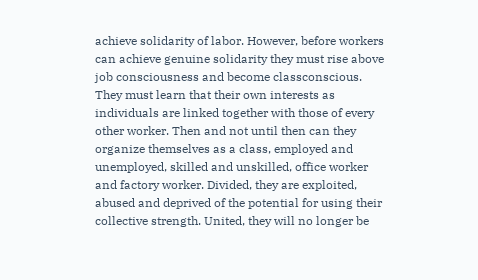achieve solidarity of labor. However, before workers can achieve genuine solidarity they must rise above job consciousness and become classconscious. They must learn that their own interests as individuals are linked together with those of every other worker. Then and not until then can they organize themselves as a class, employed and unemployed, skilled and unskilled, office worker and factory worker. Divided, they are exploited, abused and deprived of the potential for using their collective strength. United, they will no longer be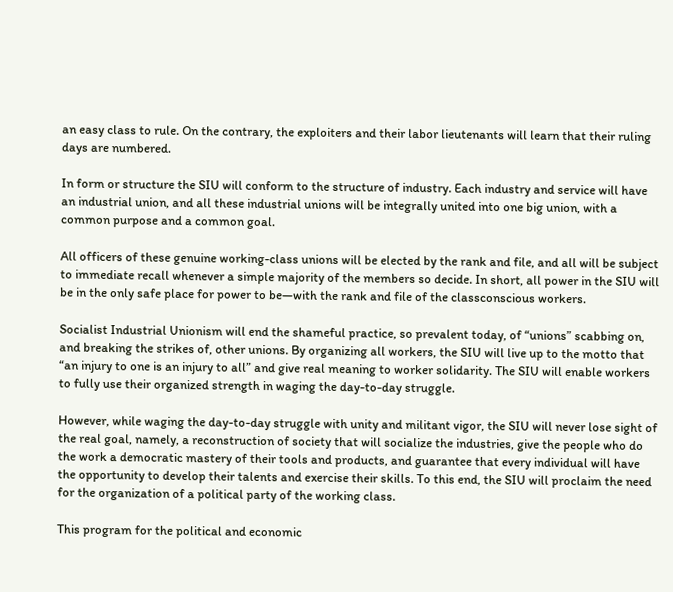an easy class to rule. On the contrary, the exploiters and their labor lieutenants will learn that their ruling days are numbered.

In form or structure the SIU will conform to the structure of industry. Each industry and service will have an industrial union, and all these industrial unions will be integrally united into one big union, with a common purpose and a common goal.

All officers of these genuine working-class unions will be elected by the rank and file, and all will be subject to immediate recall whenever a simple majority of the members so decide. In short, all power in the SIU will be in the only safe place for power to be—with the rank and file of the classconscious workers.

Socialist Industrial Unionism will end the shameful practice, so prevalent today, of “unions” scabbing on, and breaking the strikes of, other unions. By organizing all workers, the SIU will live up to the motto that “an injury to one is an injury to all” and give real meaning to worker solidarity. The SIU will enable workers to fully use their organized strength in waging the day-to-day struggle.

However, while waging the day-to-day struggle with unity and militant vigor, the SIU will never lose sight of the real goal, namely, a reconstruction of society that will socialize the industries, give the people who do the work a democratic mastery of their tools and products, and guarantee that every individual will have the opportunity to develop their talents and exercise their skills. To this end, the SIU will proclaim the need for the organization of a political party of the working class.

This program for the political and economic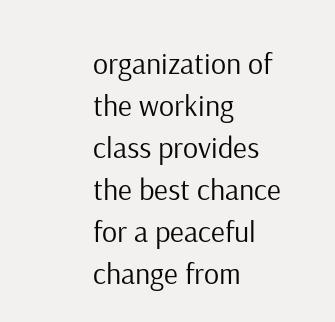organization of the working class provides the best chance for a peaceful change from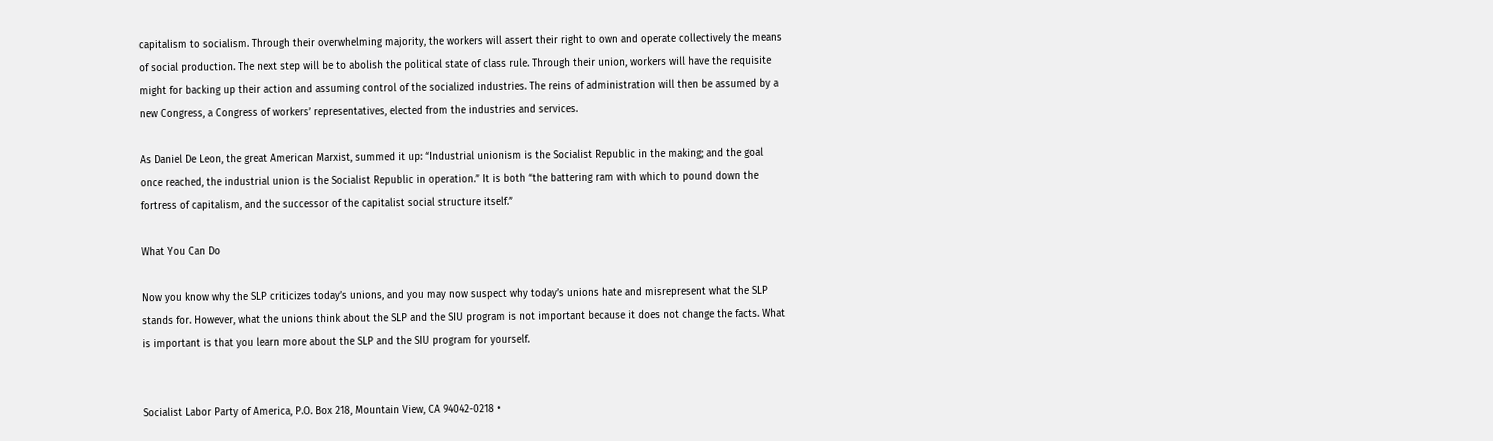capitalism to socialism. Through their overwhelming majority, the workers will assert their right to own and operate collectively the means of social production. The next step will be to abolish the political state of class rule. Through their union, workers will have the requisite might for backing up their action and assuming control of the socialized industries. The reins of administration will then be assumed by a new Congress, a Congress of workers’ representatives, elected from the industries and services.

As Daniel De Leon, the great American Marxist, summed it up: “Industrial unionism is the Socialist Republic in the making; and the goal once reached, the industrial union is the Socialist Republic in operation.” It is both “the battering ram with which to pound down the fortress of capitalism, and the successor of the capitalist social structure itself.”

What You Can Do

Now you know why the SLP criticizes today’s unions, and you may now suspect why today’s unions hate and misrepresent what the SLP stands for. However, what the unions think about the SLP and the SIU program is not important because it does not change the facts. What is important is that you learn more about the SLP and the SIU program for yourself.


Socialist Labor Party of America, P.O. Box 218, Mountain View, CA 94042-0218 •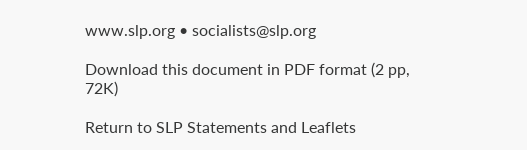www.slp.org • socialists@slp.org

Download this document in PDF format (2 pp, 72K)

Return to SLP Statements and Leaflets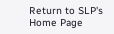Return to SLP's Home Page